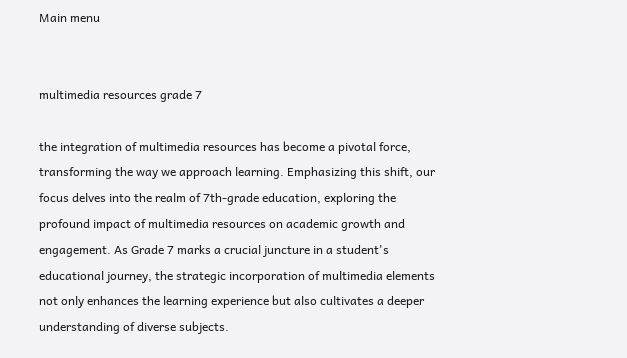Main menu


multimedia resources grade 7

the integration of multimedia resources has become a pivotal force, transforming the way we approach learning. Emphasizing this shift, our focus delves into the realm of 7th-grade education, exploring the profound impact of multimedia resources on academic growth and engagement. As Grade 7 marks a crucial juncture in a student's educational journey, the strategic incorporation of multimedia elements not only enhances the learning experience but also cultivates a deeper understanding of diverse subjects.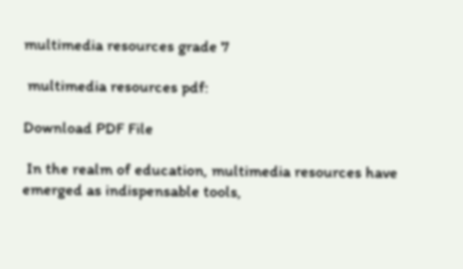multimedia resources grade 7

 multimedia resources pdf:

Download PDF File

 In the realm of education, multimedia resources have emerged as indispensable tools,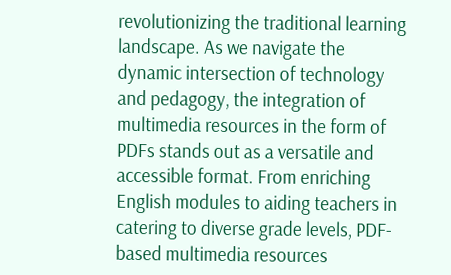revolutionizing the traditional learning landscape. As we navigate the dynamic intersection of technology and pedagogy, the integration of multimedia resources in the form of PDFs stands out as a versatile and accessible format. From enriching English modules to aiding teachers in catering to diverse grade levels, PDF-based multimedia resources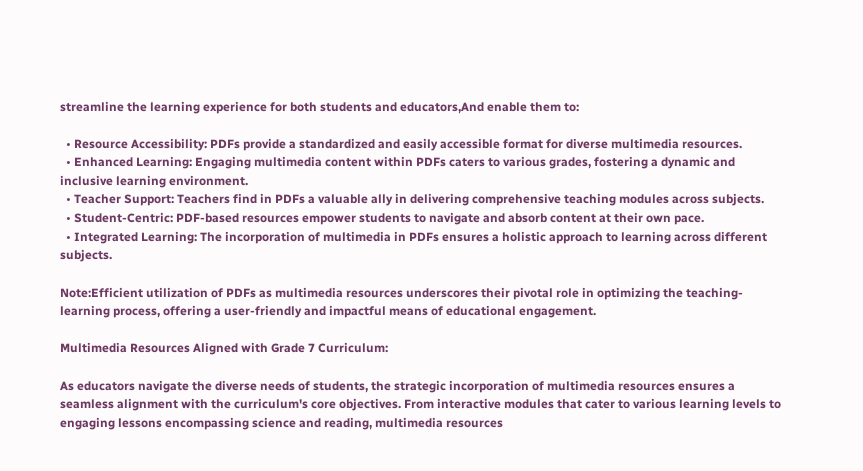streamline the learning experience for both students and educators,And enable them to:

  • Resource Accessibility: PDFs provide a standardized and easily accessible format for diverse multimedia resources.
  • Enhanced Learning: Engaging multimedia content within PDFs caters to various grades, fostering a dynamic and inclusive learning environment.
  • Teacher Support: Teachers find in PDFs a valuable ally in delivering comprehensive teaching modules across subjects.
  • Student-Centric: PDF-based resources empower students to navigate and absorb content at their own pace.
  • Integrated Learning: The incorporation of multimedia in PDFs ensures a holistic approach to learning across different subjects.

Note:Efficient utilization of PDFs as multimedia resources underscores their pivotal role in optimizing the teaching-learning process, offering a user-friendly and impactful means of educational engagement.

Multimedia Resources Aligned with Grade 7 Curriculum:

As educators navigate the diverse needs of students, the strategic incorporation of multimedia resources ensures a seamless alignment with the curriculum's core objectives. From interactive modules that cater to various learning levels to engaging lessons encompassing science and reading, multimedia resources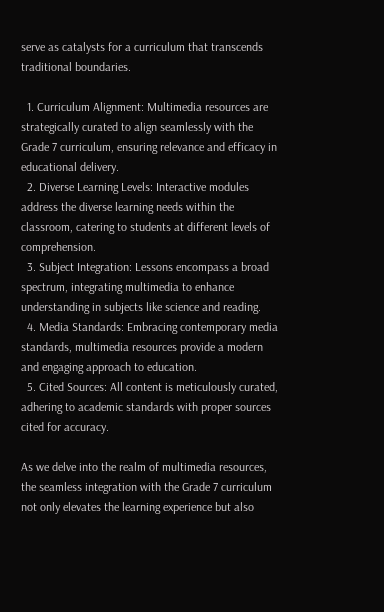serve as catalysts for a curriculum that transcends traditional boundaries.

  1. Curriculum Alignment: Multimedia resources are strategically curated to align seamlessly with the Grade 7 curriculum, ensuring relevance and efficacy in educational delivery.
  2. Diverse Learning Levels: Interactive modules address the diverse learning needs within the classroom, catering to students at different levels of comprehension.
  3. Subject Integration: Lessons encompass a broad spectrum, integrating multimedia to enhance understanding in subjects like science and reading.
  4. Media Standards: Embracing contemporary media standards, multimedia resources provide a modern and engaging approach to education.
  5. Cited Sources: All content is meticulously curated, adhering to academic standards with proper sources cited for accuracy.

As we delve into the realm of multimedia resources, the seamless integration with the Grade 7 curriculum not only elevates the learning experience but also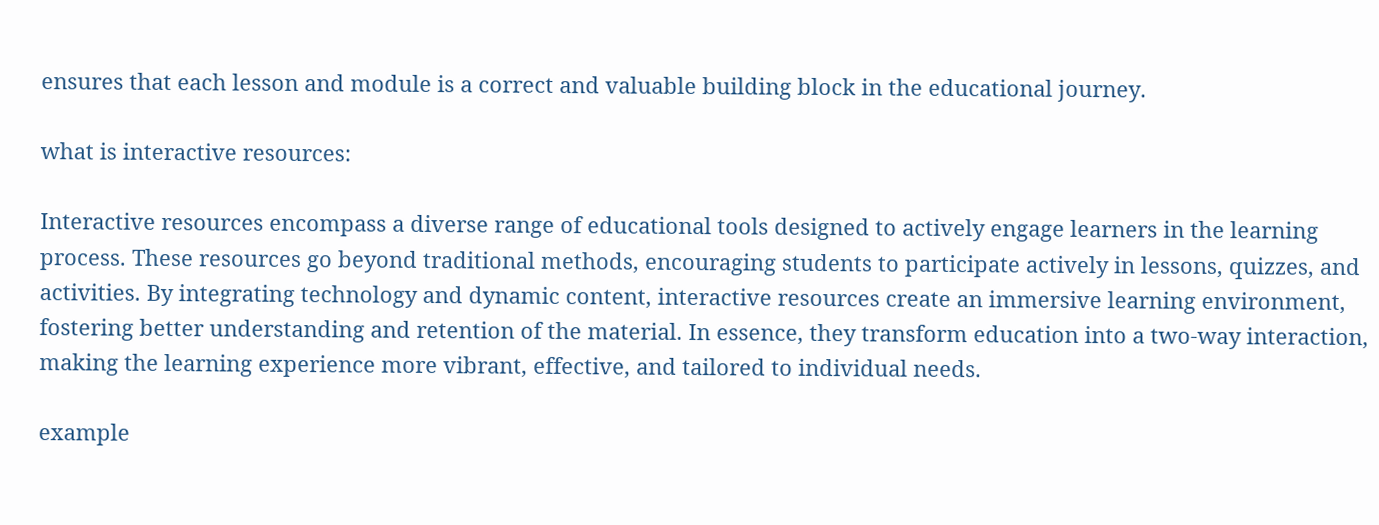ensures that each lesson and module is a correct and valuable building block in the educational journey.

what is interactive resources:

Interactive resources encompass a diverse range of educational tools designed to actively engage learners in the learning process. These resources go beyond traditional methods, encouraging students to participate actively in lessons, quizzes, and activities. By integrating technology and dynamic content, interactive resources create an immersive learning environment, fostering better understanding and retention of the material. In essence, they transform education into a two-way interaction, making the learning experience more vibrant, effective, and tailored to individual needs.

example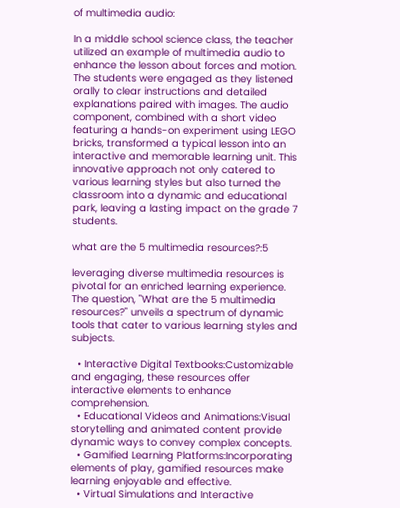of multimedia audio:

In a middle school science class, the teacher utilized an example of multimedia audio to enhance the lesson about forces and motion. The students were engaged as they listened orally to clear instructions and detailed explanations paired with images. The audio component, combined with a short video featuring a hands-on experiment using LEGO bricks, transformed a typical lesson into an interactive and memorable learning unit. This innovative approach not only catered to various learning styles but also turned the classroom into a dynamic and educational park, leaving a lasting impact on the grade 7 students.

what are the 5 multimedia resources?:5

leveraging diverse multimedia resources is pivotal for an enriched learning experience. The question, "What are the 5 multimedia resources?" unveils a spectrum of dynamic tools that cater to various learning styles and subjects.

  • Interactive Digital Textbooks:Customizable and engaging, these resources offer interactive elements to enhance comprehension.
  • Educational Videos and Animations:Visual storytelling and animated content provide dynamic ways to convey complex concepts.
  • Gamified Learning Platforms:Incorporating elements of play, gamified resources make learning enjoyable and effective.
  • Virtual Simulations and Interactive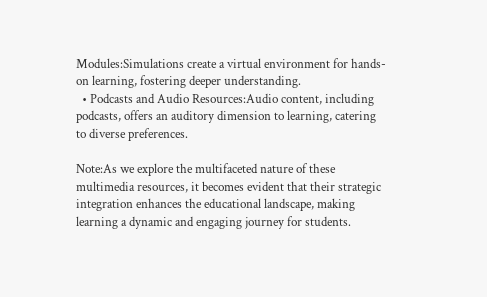Modules:Simulations create a virtual environment for hands-on learning, fostering deeper understanding.
  • Podcasts and Audio Resources:Audio content, including podcasts, offers an auditory dimension to learning, catering to diverse preferences.

Note:As we explore the multifaceted nature of these multimedia resources, it becomes evident that their strategic integration enhances the educational landscape, making learning a dynamic and engaging journey for students.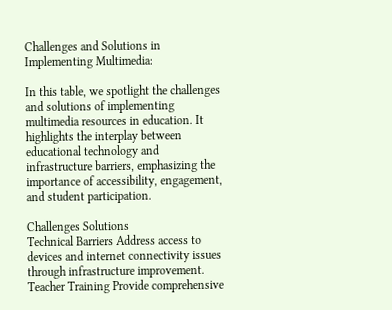Challenges and Solutions in Implementing Multimedia:

In this table, we spotlight the challenges and solutions of implementing multimedia resources in education. It highlights the interplay between educational technology and infrastructure barriers, emphasizing the importance of accessibility, engagement, and student participation.

Challenges Solutions
Technical Barriers Address access to devices and internet connectivity issues through infrastructure improvement.
Teacher Training Provide comprehensive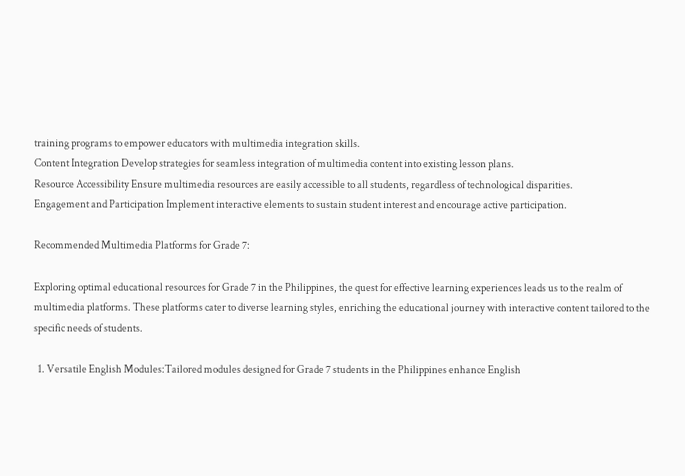training programs to empower educators with multimedia integration skills.
Content Integration Develop strategies for seamless integration of multimedia content into existing lesson plans.
Resource Accessibility Ensure multimedia resources are easily accessible to all students, regardless of technological disparities.
Engagement and Participation Implement interactive elements to sustain student interest and encourage active participation.

Recommended Multimedia Platforms for Grade 7:

Exploring optimal educational resources for Grade 7 in the Philippines, the quest for effective learning experiences leads us to the realm of multimedia platforms. These platforms cater to diverse learning styles, enriching the educational journey with interactive content tailored to the specific needs of students.

  1. Versatile English Modules:Tailored modules designed for Grade 7 students in the Philippines enhance English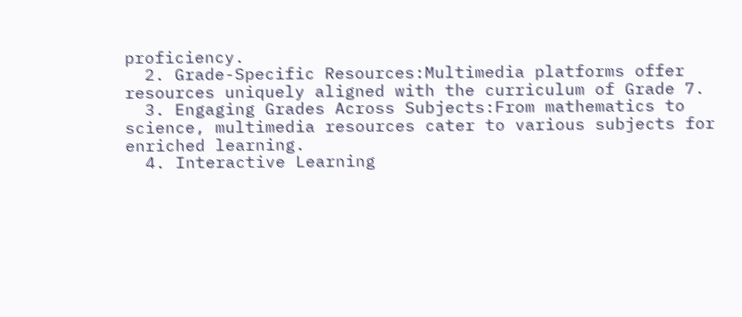proficiency.
  2. Grade-Specific Resources:Multimedia platforms offer resources uniquely aligned with the curriculum of Grade 7.
  3. Engaging Grades Across Subjects:From mathematics to science, multimedia resources cater to various subjects for enriched learning.
  4. Interactive Learning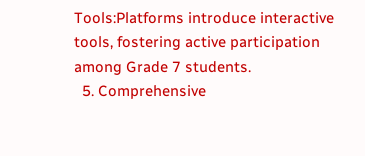Tools:Platforms introduce interactive tools, fostering active participation among Grade 7 students.
  5. Comprehensive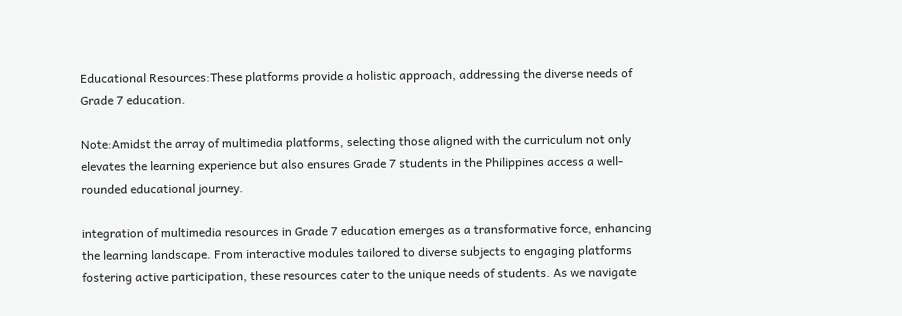Educational Resources:These platforms provide a holistic approach, addressing the diverse needs of Grade 7 education.

Note:Amidst the array of multimedia platforms, selecting those aligned with the curriculum not only elevates the learning experience but also ensures Grade 7 students in the Philippines access a well-rounded educational journey.

integration of multimedia resources in Grade 7 education emerges as a transformative force, enhancing the learning landscape. From interactive modules tailored to diverse subjects to engaging platforms fostering active participation, these resources cater to the unique needs of students. As we navigate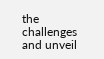the challenges and unveil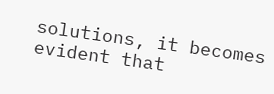solutions, it becomes evident that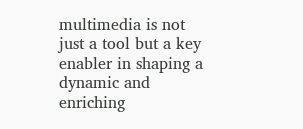multimedia is not just a tool but a key enabler in shaping a dynamic and enriching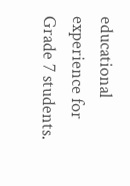educational experience for Grade 7 students.